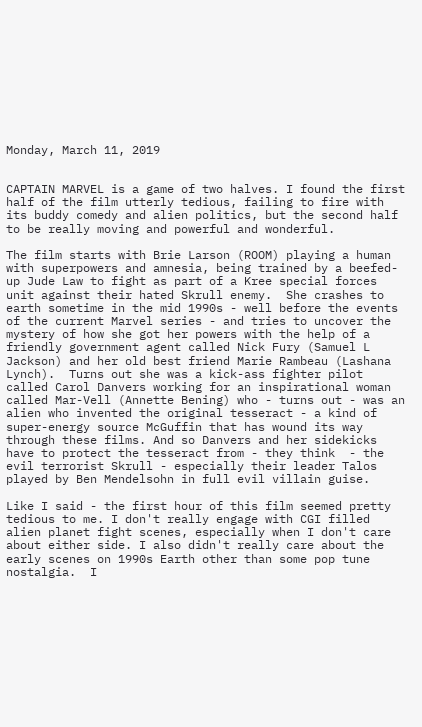Monday, March 11, 2019


CAPTAIN MARVEL is a game of two halves. I found the first half of the film utterly tedious, failing to fire with its buddy comedy and alien politics, but the second half to be really moving and powerful and wonderful.

The film starts with Brie Larson (ROOM) playing a human with superpowers and amnesia, being trained by a beefed-up Jude Law to fight as part of a Kree special forces unit against their hated Skrull enemy.  She crashes to earth sometime in the mid 1990s - well before the events of the current Marvel series - and tries to uncover the mystery of how she got her powers with the help of a friendly government agent called Nick Fury (Samuel L Jackson) and her old best friend Marie Rambeau (Lashana Lynch).  Turns out she was a kick-ass fighter pilot called Carol Danvers working for an inspirational woman called Mar-Vell (Annette Bening) who - turns out - was an alien who invented the original tesseract - a kind of super-energy source McGuffin that has wound its way through these films. And so Danvers and her sidekicks have to protect the tesseract from - they think  - the evil terrorist Skrull - especially their leader Talos played by Ben Mendelsohn in full evil villain guise.

Like I said - the first hour of this film seemed pretty tedious to me. I don't really engage with CGI filled alien planet fight scenes, especially when I don't care about either side. I also didn't really care about the early scenes on 1990s Earth other than some pop tune nostalgia.  I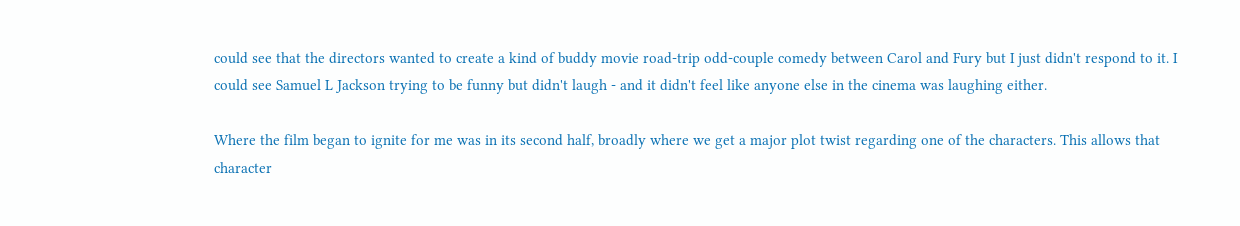could see that the directors wanted to create a kind of buddy movie road-trip odd-couple comedy between Carol and Fury but I just didn't respond to it. I could see Samuel L Jackson trying to be funny but didn't laugh - and it didn't feel like anyone else in the cinema was laughing either.

Where the film began to ignite for me was in its second half, broadly where we get a major plot twist regarding one of the characters. This allows that character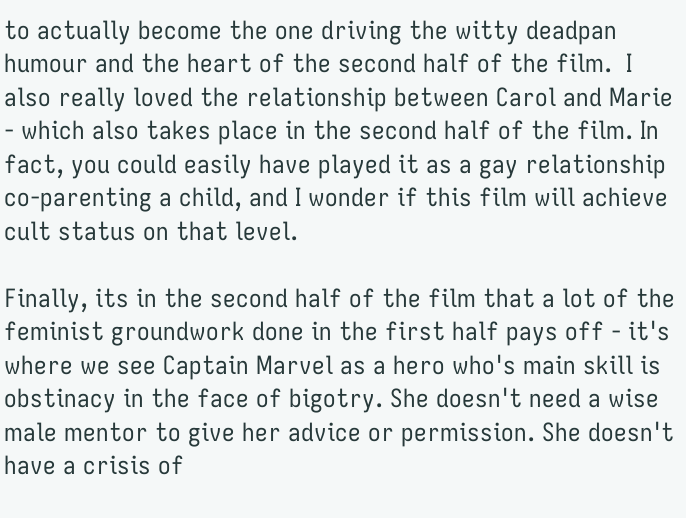to actually become the one driving the witty deadpan humour and the heart of the second half of the film.  I also really loved the relationship between Carol and Marie - which also takes place in the second half of the film. In fact, you could easily have played it as a gay relationship co-parenting a child, and I wonder if this film will achieve cult status on that level.

Finally, its in the second half of the film that a lot of the feminist groundwork done in the first half pays off - it's where we see Captain Marvel as a hero who's main skill is obstinacy in the face of bigotry. She doesn't need a wise male mentor to give her advice or permission. She doesn't have a crisis of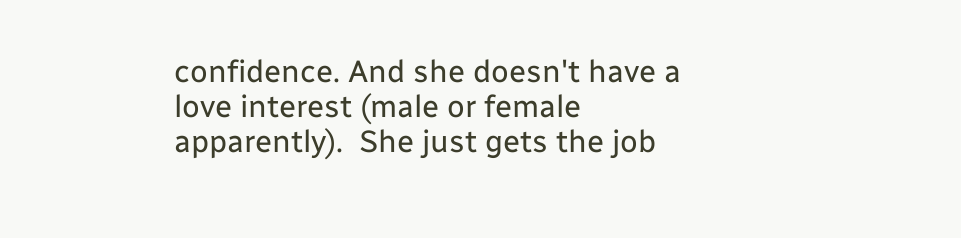confidence. And she doesn't have a love interest (male or female apparently).  She just gets the job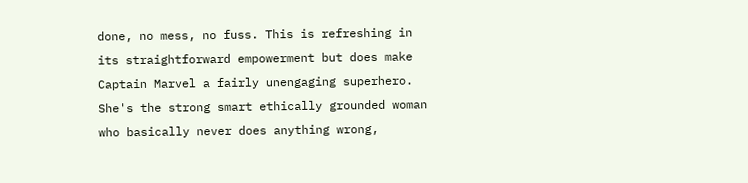done, no mess, no fuss. This is refreshing in its straightforward empowerment but does make Captain Marvel a fairly unengaging superhero. She's the strong smart ethically grounded woman who basically never does anything wrong,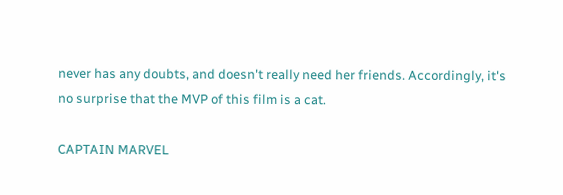never has any doubts, and doesn't really need her friends. Accordingly, it's no surprise that the MVP of this film is a cat.

CAPTAIN MARVEL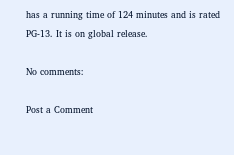has a running time of 124 minutes and is rated PG-13. It is on global release.

No comments:

Post a Comment